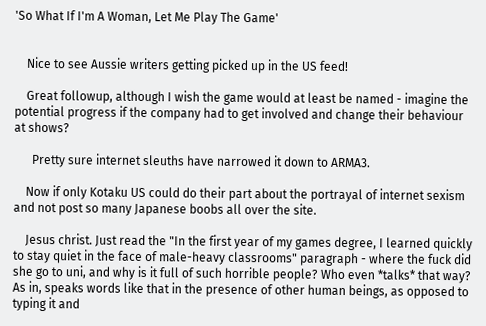'So What If I'm A Woman, Let Me Play The Game'


    Nice to see Aussie writers getting picked up in the US feed!

    Great followup, although I wish the game would at least be named - imagine the potential progress if the company had to get involved and change their behaviour at shows?

      Pretty sure internet sleuths have narrowed it down to ARMA3.

    Now if only Kotaku US could do their part about the portrayal of internet sexism and not post so many Japanese boobs all over the site.

    Jesus christ. Just read the "In the first year of my games degree, I learned quickly to stay quiet in the face of male-heavy classrooms" paragraph - where the fuck did she go to uni, and why is it full of such horrible people? Who even *talks* that way? As in, speaks words like that in the presence of other human beings, as opposed to typing it and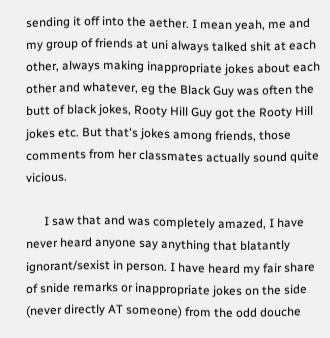sending it off into the aether. I mean yeah, me and my group of friends at uni always talked shit at each other, always making inappropriate jokes about each other and whatever, eg the Black Guy was often the butt of black jokes, Rooty Hill Guy got the Rooty Hill jokes etc. But that's jokes among friends, those comments from her classmates actually sound quite vicious.

      I saw that and was completely amazed, I have never heard anyone say anything that blatantly ignorant/sexist in person. I have heard my fair share of snide remarks or inappropriate jokes on the side (never directly AT someone) from the odd douche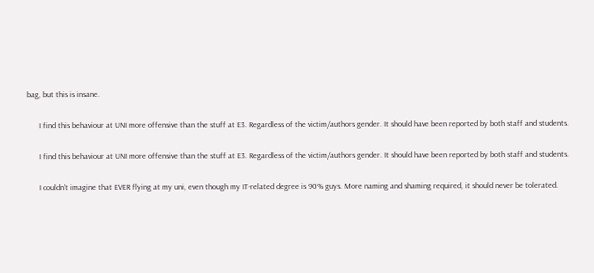bag, but this is insane.

      I find this behaviour at UNI more offensive than the stuff at E3. Regardless of the victim/authors gender. It should have been reported by both staff and students.

      I find this behaviour at UNI more offensive than the stuff at E3. Regardless of the victim/authors gender. It should have been reported by both staff and students.

      I couldn't imagine that EVER flying at my uni, even though my IT-related degree is 90% guys. More naming and shaming required, it should never be tolerated.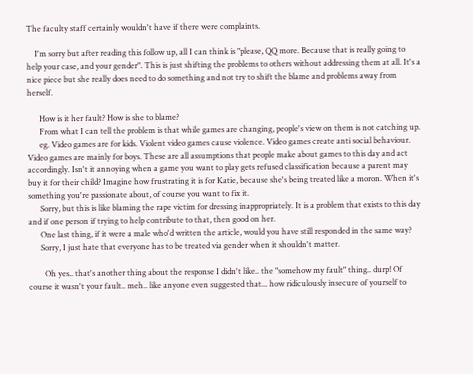The faculty staff certainly wouldn't have if there were complaints.

    I'm sorry but after reading this follow up, all I can think is "please, QQ more. Because that is really going to help your case, and your gender". This is just shifting the problems to others without addressing them at all. It's a nice piece but she really does need to do something and not try to shift the blame and problems away from herself.

      How is it her fault? How is she to blame?
      From what I can tell the problem is that while games are changing, people's view on them is not catching up.
      eg. Video games are for kids. Violent video games cause violence. Video games create anti social behaviour. Video games are mainly for boys. These are all assumptions that people make about games to this day and act accordingly. Isn't it annoying when a game you want to play gets refused classification because a parent may buy it for their child? Imagine how frustrating it is for Katie, because she's being treated like a moron. When it's something you're passionate about, of course you want to fix it.
      Sorry, but this is like blaming the rape victim for dressing inappropriately. It is a problem that exists to this day and if one person if trying to help contribute to that, then good on her.
      One last thing, if it were a male who'd written the article, would you have still responded in the same way?
      Sorry, I just hate that everyone has to be treated via gender when it shouldn't matter.

        Oh yes.. that's another thing about the response I didn't like.. the "somehow my fault" thing.. durp! Of course it wasn't your fault.. meh.. like anyone even suggested that... how ridiculously insecure of yourself to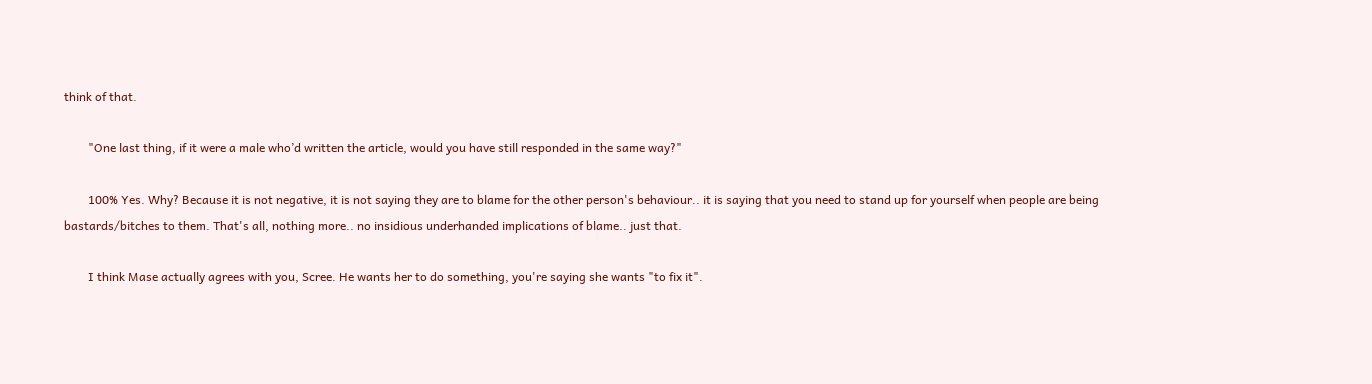think of that.

        "One last thing, if it were a male who’d written the article, would you have still responded in the same way?"

        100% Yes. Why? Because it is not negative, it is not saying they are to blame for the other person's behaviour.. it is saying that you need to stand up for yourself when people are being bastards/bitches to them. That's all, nothing more.. no insidious underhanded implications of blame.. just that.

        I think Mase actually agrees with you, Scree. He wants her to do something, you're saying she wants "to fix it".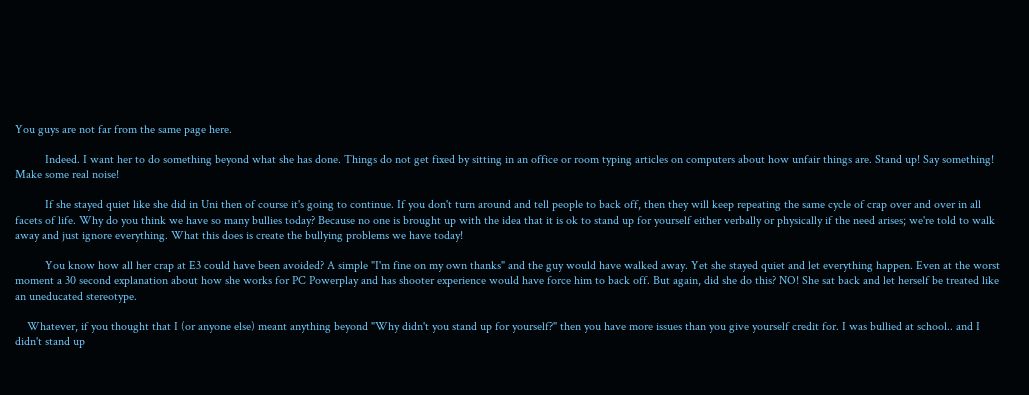You guys are not far from the same page here.

          Indeed. I want her to do something beyond what she has done. Things do not get fixed by sitting in an office or room typing articles on computers about how unfair things are. Stand up! Say something! Make some real noise!

          If she stayed quiet like she did in Uni then of course it's going to continue. If you don't turn around and tell people to back off, then they will keep repeating the same cycle of crap over and over in all facets of life. Why do you think we have so many bullies today? Because no one is brought up with the idea that it is ok to stand up for yourself either verbally or physically if the need arises; we're told to walk away and just ignore everything. What this does is create the bullying problems we have today!

          You know how all her crap at E3 could have been avoided? A simple "I'm fine on my own thanks" and the guy would have walked away. Yet she stayed quiet and let everything happen. Even at the worst moment a 30 second explanation about how she works for PC Powerplay and has shooter experience would have force him to back off. But again, did she do this? NO! She sat back and let herself be treated like an uneducated stereotype.

    Whatever, if you thought that I (or anyone else) meant anything beyond "Why didn't you stand up for yourself?" then you have more issues than you give yourself credit for. I was bullied at school.. and I didn't stand up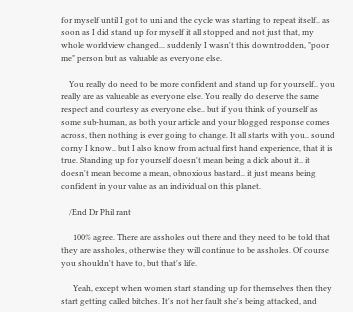for myself until I got to uni and the cycle was starting to repeat itself.. as soon as I did stand up for myself it all stopped and not just that, my whole worldview changed... suddenly I wasn't this downtrodden, "poor me" person but as valuable as everyone else.

    You really do need to be more confident and stand up for yourself.. you really are as valueable as everyone else. You really do deserve the same respect and courtesy as everyone else.. but if you think of yourself as some sub-human, as both your article and your blogged response comes across, then nothing is ever going to change. It all starts with you.. sound corny I know.. but I also know from actual first hand experience, that it is true. Standing up for yourself doesn't mean being a dick about it.. it doesn't mean become a mean, obnoxious bastard.. it just means being confident in your value as an individual on this planet.

    /End Dr Phil rant

      100% agree. There are assholes out there and they need to be told that they are assholes, otherwise they will continue to be assholes. Of course you shouldn't have to, but that's life.

      Yeah, except when women start standing up for themselves then they start getting called bitches. It's not her fault she's being attacked, and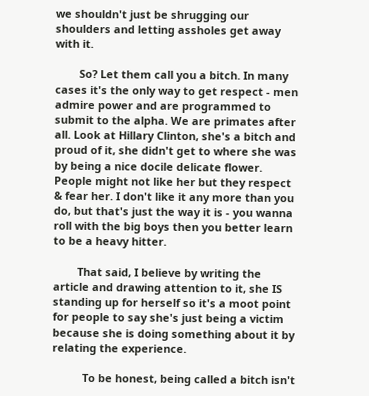we shouldn't just be shrugging our shoulders and letting assholes get away with it.

        So? Let them call you a bitch. In many cases it's the only way to get respect - men admire power and are programmed to submit to the alpha. We are primates after all. Look at Hillary Clinton, she's a bitch and proud of it, she didn't get to where she was by being a nice docile delicate flower. People might not like her but they respect & fear her. I don't like it any more than you do, but that's just the way it is - you wanna roll with the big boys then you better learn to be a heavy hitter.

        That said, I believe by writing the article and drawing attention to it, she IS standing up for herself so it's a moot point for people to say she's just being a victim because she is doing something about it by relating the experience.

          To be honest, being called a bitch isn't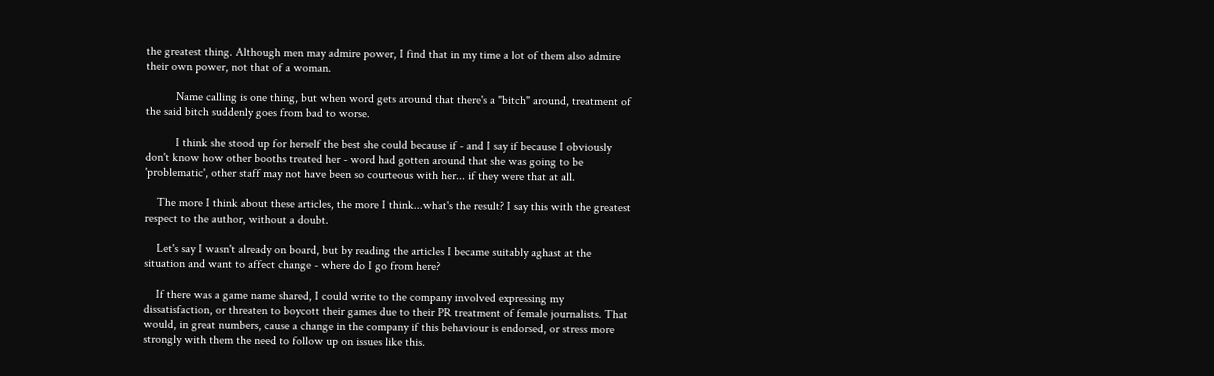the greatest thing. Although men may admire power, I find that in my time a lot of them also admire their own power, not that of a woman.

          Name calling is one thing, but when word gets around that there's a "bitch" around, treatment of the said bitch suddenly goes from bad to worse.

          I think she stood up for herself the best she could because if - and I say if because I obviously don't know how other booths treated her - word had gotten around that she was going to be 'problematic', other staff may not have been so courteous with her... if they were that at all.

    The more I think about these articles, the more I think...what's the result? I say this with the greatest respect to the author, without a doubt.

    Let's say I wasn't already on board, but by reading the articles I became suitably aghast at the situation and want to affect change - where do I go from here?

    If there was a game name shared, I could write to the company involved expressing my dissatisfaction, or threaten to boycott their games due to their PR treatment of female journalists. That would, in great numbers, cause a change in the company if this behaviour is endorsed, or stress more strongly with them the need to follow up on issues like this.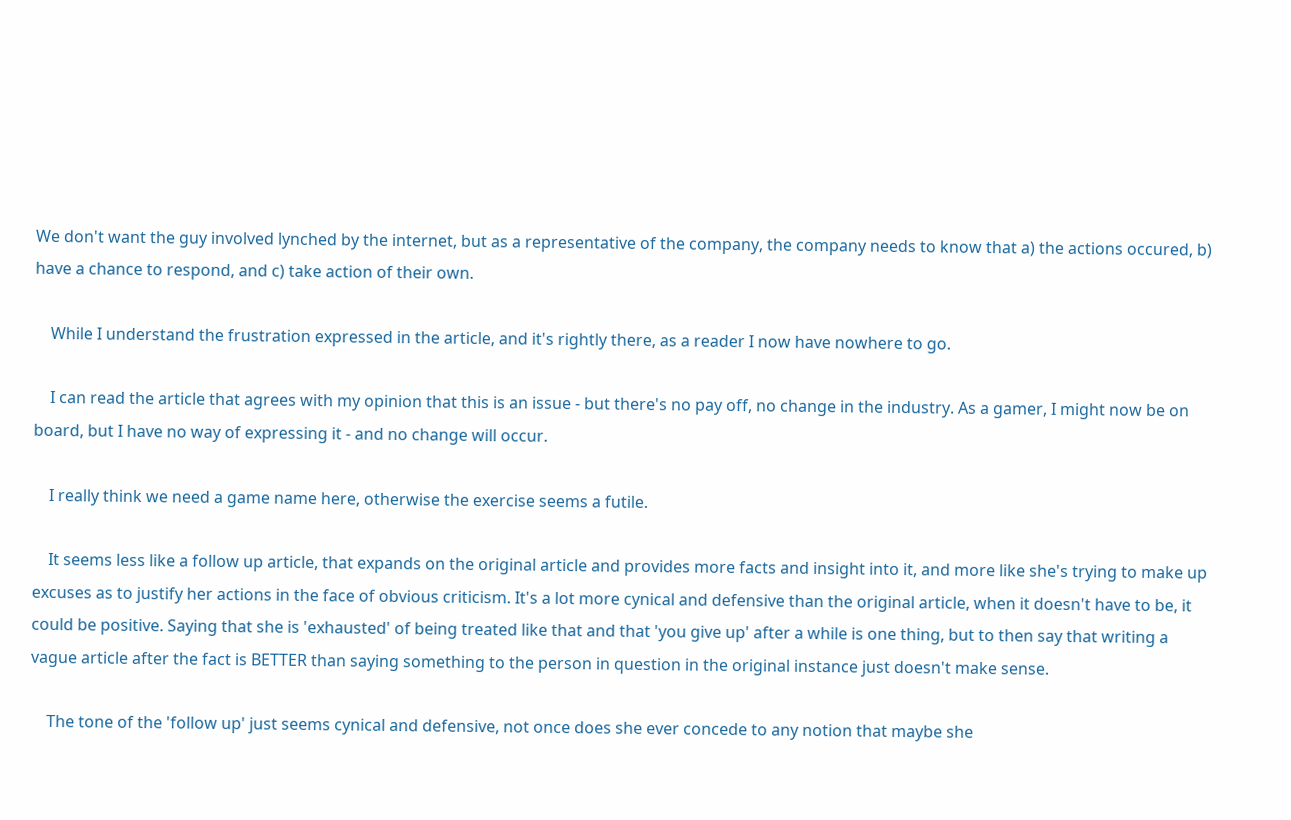We don't want the guy involved lynched by the internet, but as a representative of the company, the company needs to know that a) the actions occured, b) have a chance to respond, and c) take action of their own.

    While I understand the frustration expressed in the article, and it's rightly there, as a reader I now have nowhere to go.

    I can read the article that agrees with my opinion that this is an issue - but there's no pay off, no change in the industry. As a gamer, I might now be on board, but I have no way of expressing it - and no change will occur.

    I really think we need a game name here, otherwise the exercise seems a futile.

    It seems less like a follow up article, that expands on the original article and provides more facts and insight into it, and more like she's trying to make up excuses as to justify her actions in the face of obvious criticism. It's a lot more cynical and defensive than the original article, when it doesn't have to be, it could be positive. Saying that she is 'exhausted' of being treated like that and that 'you give up' after a while is one thing, but to then say that writing a vague article after the fact is BETTER than saying something to the person in question in the original instance just doesn't make sense.

    The tone of the 'follow up' just seems cynical and defensive, not once does she ever concede to any notion that maybe she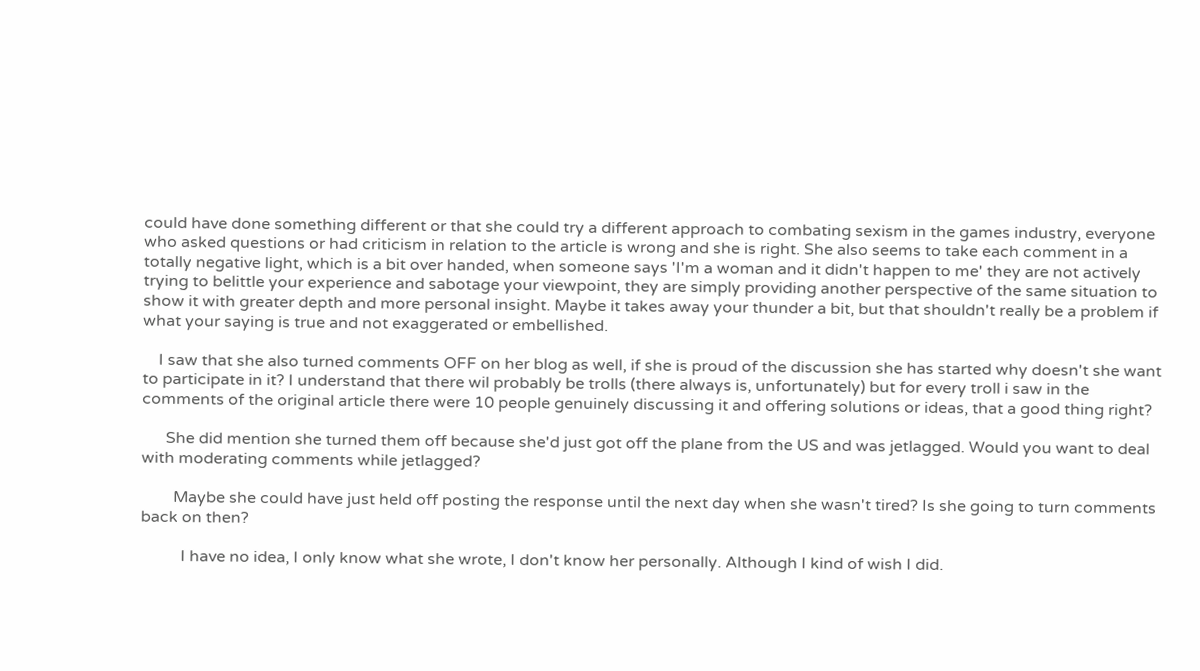could have done something different or that she could try a different approach to combating sexism in the games industry, everyone who asked questions or had criticism in relation to the article is wrong and she is right. She also seems to take each comment in a totally negative light, which is a bit over handed, when someone says 'I'm a woman and it didn't happen to me' they are not actively trying to belittle your experience and sabotage your viewpoint, they are simply providing another perspective of the same situation to show it with greater depth and more personal insight. Maybe it takes away your thunder a bit, but that shouldn't really be a problem if what your saying is true and not exaggerated or embellished.

    I saw that she also turned comments OFF on her blog as well, if she is proud of the discussion she has started why doesn't she want to participate in it? I understand that there wil probably be trolls (there always is, unfortunately) but for every troll i saw in the comments of the original article there were 10 people genuinely discussing it and offering solutions or ideas, that a good thing right?

      She did mention she turned them off because she'd just got off the plane from the US and was jetlagged. Would you want to deal with moderating comments while jetlagged?

        Maybe she could have just held off posting the response until the next day when she wasn't tired? Is she going to turn comments back on then?

          I have no idea, I only know what she wrote, I don't know her personally. Although I kind of wish I did.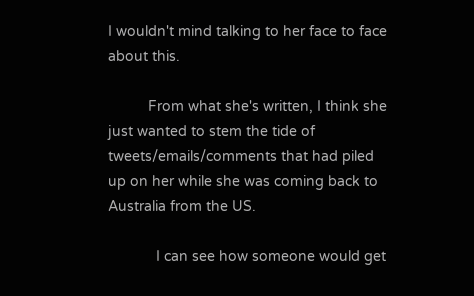I wouldn't mind talking to her face to face about this.

          From what she's written, I think she just wanted to stem the tide of tweets/emails/comments that had piled up on her while she was coming back to Australia from the US.

            I can see how someone would get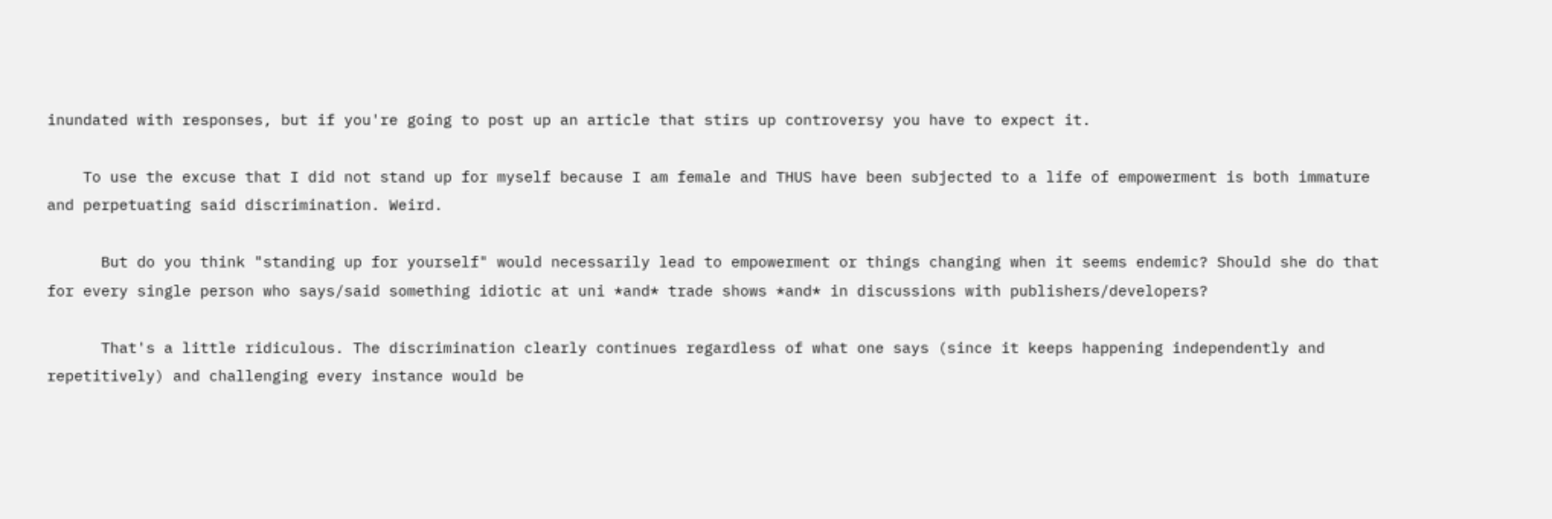inundated with responses, but if you're going to post up an article that stirs up controversy you have to expect it.

    To use the excuse that I did not stand up for myself because I am female and THUS have been subjected to a life of empowerment is both immature and perpetuating said discrimination. Weird.

      But do you think "standing up for yourself" would necessarily lead to empowerment or things changing when it seems endemic? Should she do that for every single person who says/said something idiotic at uni *and* trade shows *and* in discussions with publishers/developers?

      That's a little ridiculous. The discrimination clearly continues regardless of what one says (since it keeps happening independently and repetitively) and challenging every instance would be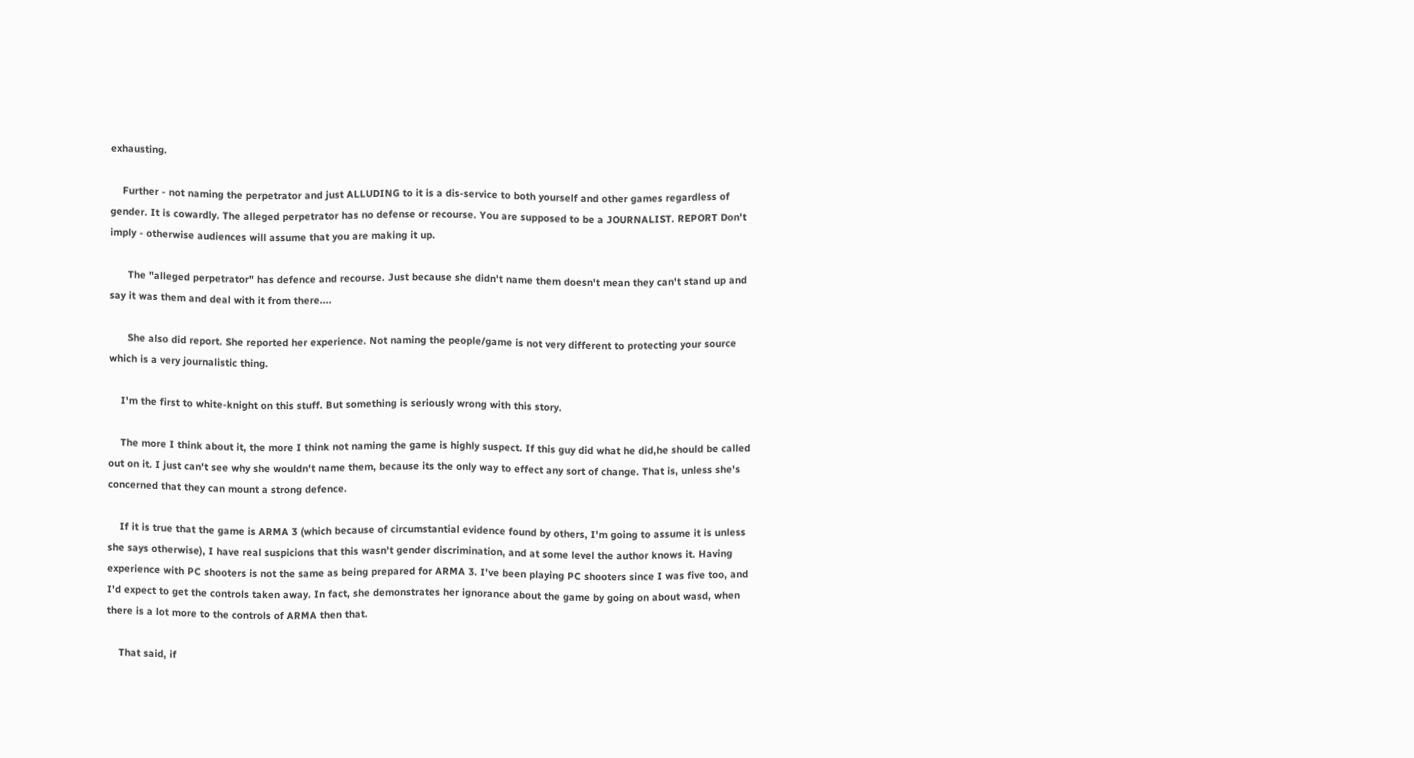exhausting.

    Further - not naming the perpetrator and just ALLUDING to it is a dis-service to both yourself and other games regardless of gender. It is cowardly. The alleged perpetrator has no defense or recourse. You are supposed to be a JOURNALIST. REPORT Don't imply - otherwise audiences will assume that you are making it up.

      The "alleged perpetrator" has defence and recourse. Just because she didn't name them doesn't mean they can't stand up and say it was them and deal with it from there....

      She also did report. She reported her experience. Not naming the people/game is not very different to protecting your source which is a very journalistic thing.

    I'm the first to white-knight on this stuff. But something is seriously wrong with this story.

    The more I think about it, the more I think not naming the game is highly suspect. If this guy did what he did,he should be called out on it. I just can't see why she wouldn't name them, because its the only way to effect any sort of change. That is, unless she's concerned that they can mount a strong defence.

    If it is true that the game is ARMA 3 (which because of circumstantial evidence found by others, I'm going to assume it is unless she says otherwise), I have real suspicions that this wasn't gender discrimination, and at some level the author knows it. Having experience with PC shooters is not the same as being prepared for ARMA 3. I've been playing PC shooters since I was five too, and I'd expect to get the controls taken away. In fact, she demonstrates her ignorance about the game by going on about wasd, when there is a lot more to the controls of ARMA then that.

    That said, if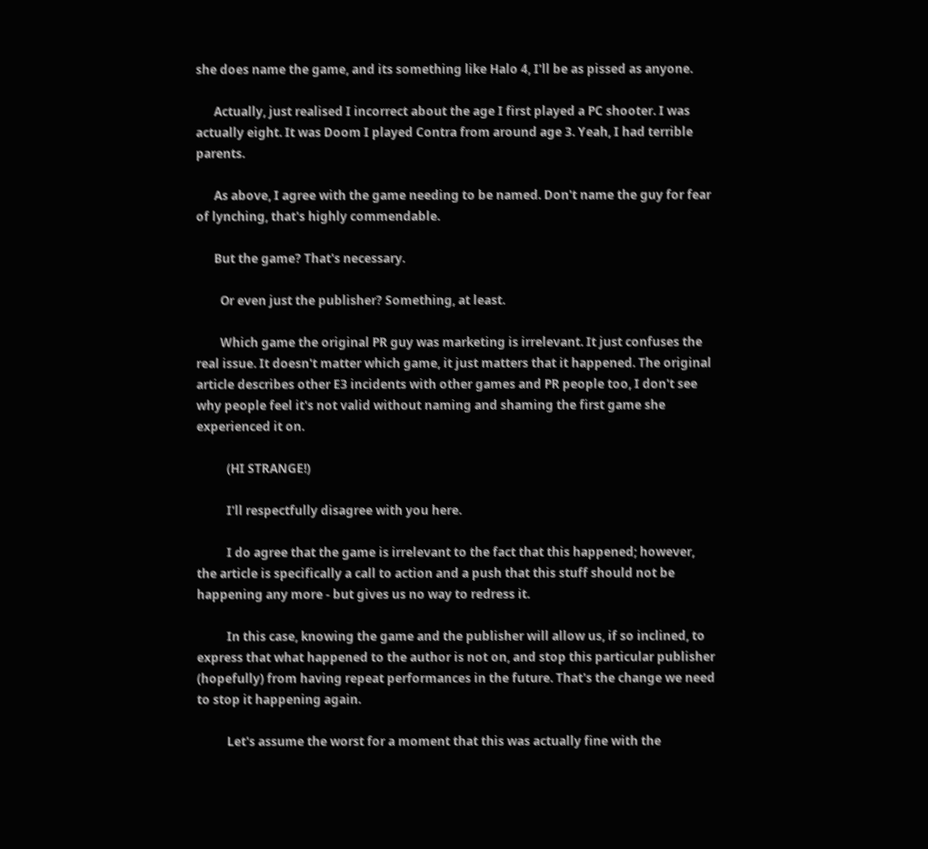she does name the game, and its something like Halo 4, I'll be as pissed as anyone.

      Actually, just realised I incorrect about the age I first played a PC shooter. I was actually eight. It was Doom I played Contra from around age 3. Yeah, I had terrible parents.

      As above, I agree with the game needing to be named. Don't name the guy for fear of lynching, that's highly commendable.

      But the game? That's necessary.

        Or even just the publisher? Something, at least.

        Which game the original PR guy was marketing is irrelevant. It just confuses the real issue. It doesn't matter which game, it just matters that it happened. The original article describes other E3 incidents with other games and PR people too, I don't see why people feel it's not valid without naming and shaming the first game she experienced it on.

          (HI STRANGE!)

          I'll respectfully disagree with you here.

          I do agree that the game is irrelevant to the fact that this happened; however, the article is specifically a call to action and a push that this stuff should not be happening any more - but gives us no way to redress it.

          In this case, knowing the game and the publisher will allow us, if so inclined, to express that what happened to the author is not on, and stop this particular publisher (hopefully) from having repeat performances in the future. That's the change we need to stop it happening again.

          Let's assume the worst for a moment that this was actually fine with the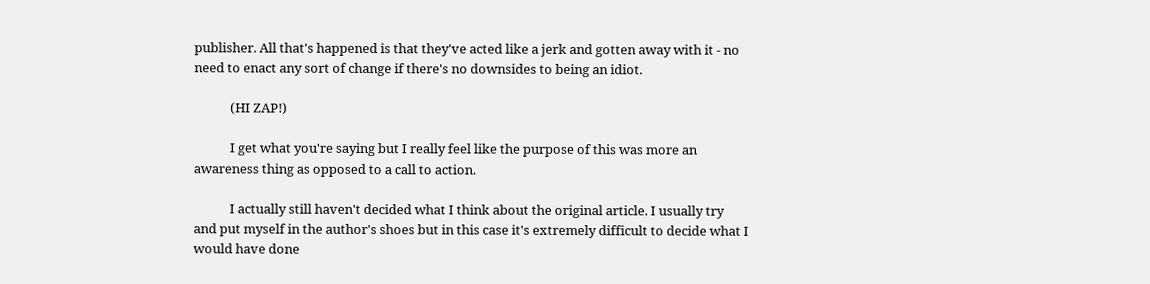publisher. All that's happened is that they've acted like a jerk and gotten away with it - no need to enact any sort of change if there's no downsides to being an idiot.

            (HI ZAP!)

            I get what you're saying but I really feel like the purpose of this was more an awareness thing as opposed to a call to action.

            I actually still haven't decided what I think about the original article. I usually try and put myself in the author's shoes but in this case it's extremely difficult to decide what I would have done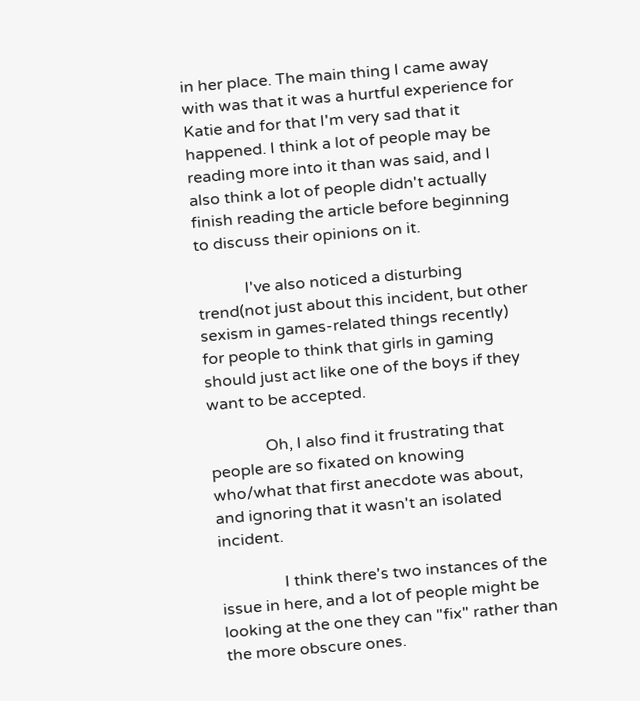in her place. The main thing I came away with was that it was a hurtful experience for Katie and for that I'm very sad that it happened. I think a lot of people may be reading more into it than was said, and I also think a lot of people didn't actually finish reading the article before beginning to discuss their opinions on it.

            I've also noticed a disturbing trend(not just about this incident, but other sexism in games-related things recently) for people to think that girls in gaming should just act like one of the boys if they want to be accepted.

              Oh, I also find it frustrating that people are so fixated on knowing who/what that first anecdote was about, and ignoring that it wasn't an isolated incident.

                I think there's two instances of the issue in here, and a lot of people might be looking at the one they can "fix" rather than the more obscure ones.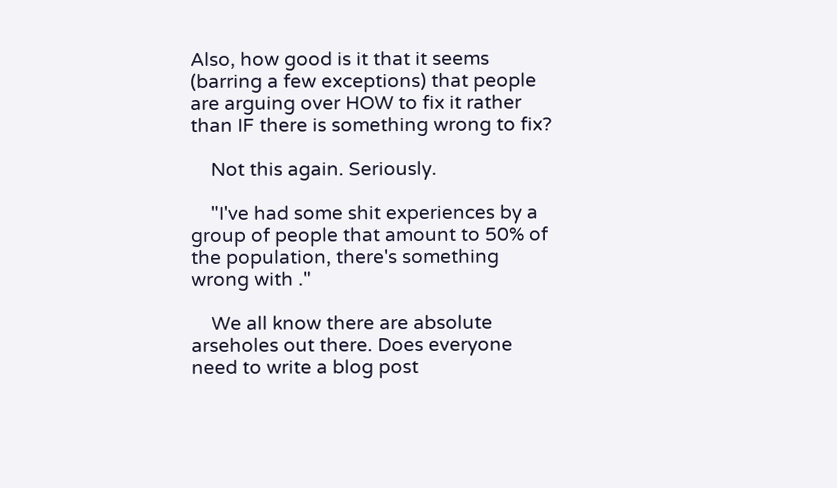Also, how good is it that it seems (barring a few exceptions) that people are arguing over HOW to fix it rather than IF there is something wrong to fix?

    Not this again. Seriously.

    "I've had some shit experiences by a group of people that amount to 50% of the population, there's something wrong with ."

    We all know there are absolute arseholes out there. Does everyone need to write a blog post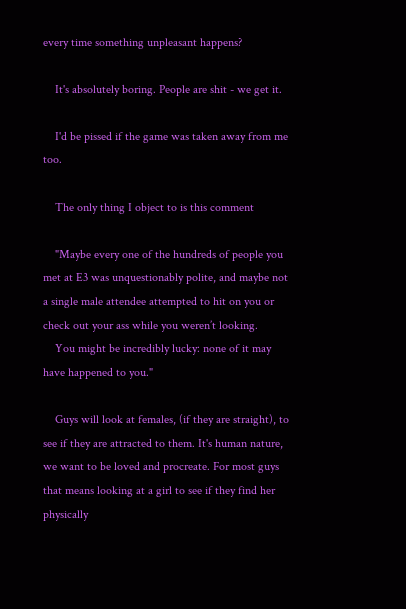every time something unpleasant happens?

    It's absolutely boring. People are shit - we get it.

    I'd be pissed if the game was taken away from me too.

    The only thing I object to is this comment

    "Maybe every one of the hundreds of people you met at E3 was unquestionably polite, and maybe not a single male attendee attempted to hit on you or check out your ass while you weren’t looking.
    You might be incredibly lucky: none of it may have happened to you."

    Guys will look at females, (if they are straight), to see if they are attracted to them. It's human nature, we want to be loved and procreate. For most guys that means looking at a girl to see if they find her physically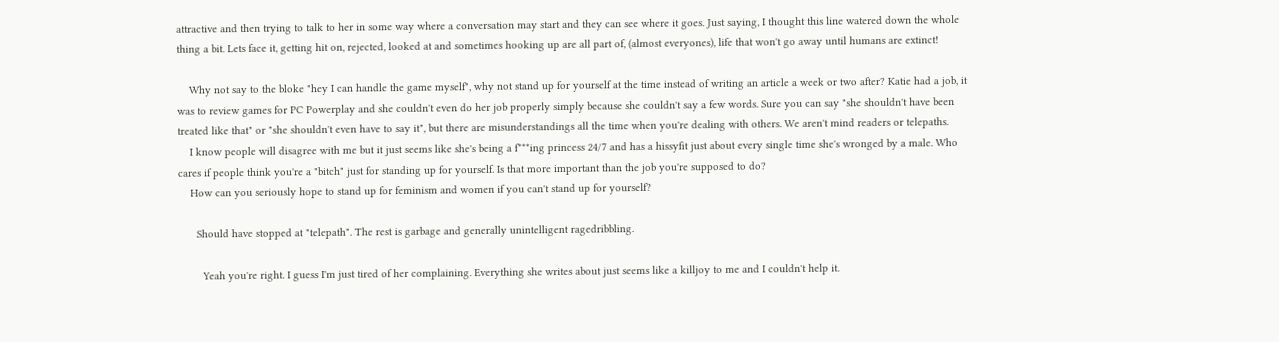attractive and then trying to talk to her in some way where a conversation may start and they can see where it goes. Just saying, I thought this line watered down the whole thing a bit. Lets face it, getting hit on, rejected, looked at and sometimes hooking up are all part of, (almost everyones), life that won't go away until humans are extinct!

    Why not say to the bloke "hey I can handle the game myself", why not stand up for yourself at the time instead of writing an article a week or two after? Katie had a job, it was to review games for PC Powerplay and she couldn't even do her job properly simply because she couldn't say a few words. Sure you can say "she shouldn't have been treated like that" or "she shouldn't even have to say it", but there are misunderstandings all the time when you're dealing with others. We aren't mind readers or telepaths.
    I know people will disagree with me but it just seems like she's being a f***ing princess 24/7 and has a hissyfit just about every single time she's wronged by a male. Who cares if people think you're a "bitch" just for standing up for yourself. Is that more important than the job you're supposed to do?
    How can you seriously hope to stand up for feminism and women if you can't stand up for yourself?

      Should have stopped at "telepath". The rest is garbage and generally unintelligent ragedribbling.

        Yeah you're right. I guess I'm just tired of her complaining. Everything she writes about just seems like a killjoy to me and I couldn't help it.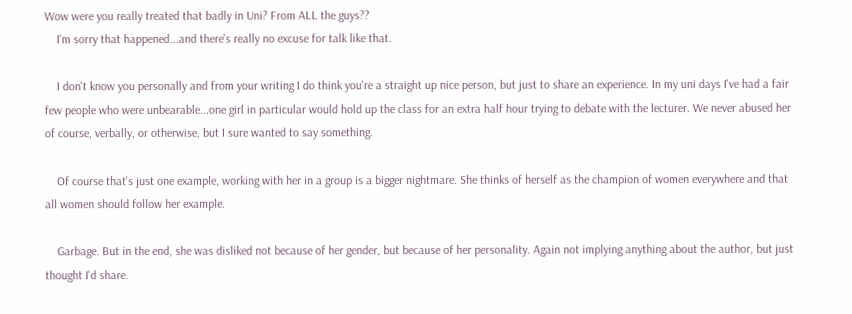Wow were you really treated that badly in Uni? From ALL the guys??
    I'm sorry that happened...and there's really no excuse for talk like that.

    I don't know you personally and from your writing I do think you're a straight up nice person, but just to share an experience. In my uni days I've had a fair few people who were unbearable...one girl in particular would hold up the class for an extra half hour trying to debate with the lecturer. We never abused her of course, verbally, or otherwise, but I sure wanted to say something.

    Of course that's just one example, working with her in a group is a bigger nightmare. She thinks of herself as the champion of women everywhere and that all women should follow her example.

    Garbage. But in the end, she was disliked not because of her gender, but because of her personality. Again not implying anything about the author, but just thought I'd share.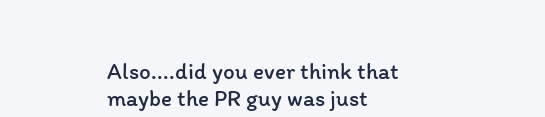Also....did you ever think that maybe the PR guy was just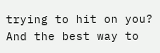trying to hit on you? And the best way to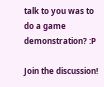talk to you was to do a game demonstration? :P

Join the discussion!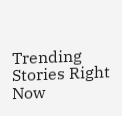Trending Stories Right Now